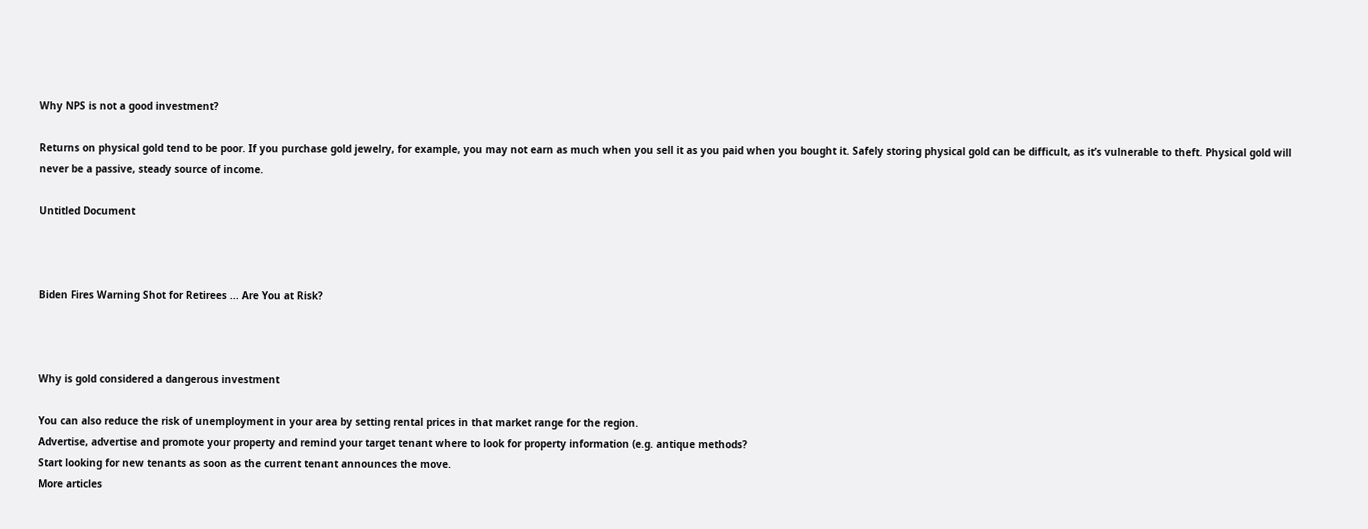Why NPS is not a good investment?

Returns on physical gold tend to be poor. If you purchase gold jewelry, for example, you may not earn as much when you sell it as you paid when you bought it. Safely storing physical gold can be difficult, as it’s vulnerable to theft. Physical gold will never be a passive, steady source of income.

Untitled Document



Biden Fires Warning Shot for Retirees ... Are You at Risk?



Why is gold considered a dangerous investment

You can also reduce the risk of unemployment in your area by setting rental prices in that market range for the region.
Advertise, advertise and promote your property and remind your target tenant where to look for property information (e.g. antique methods?
Start looking for new tenants as soon as the current tenant announces the move.
More articles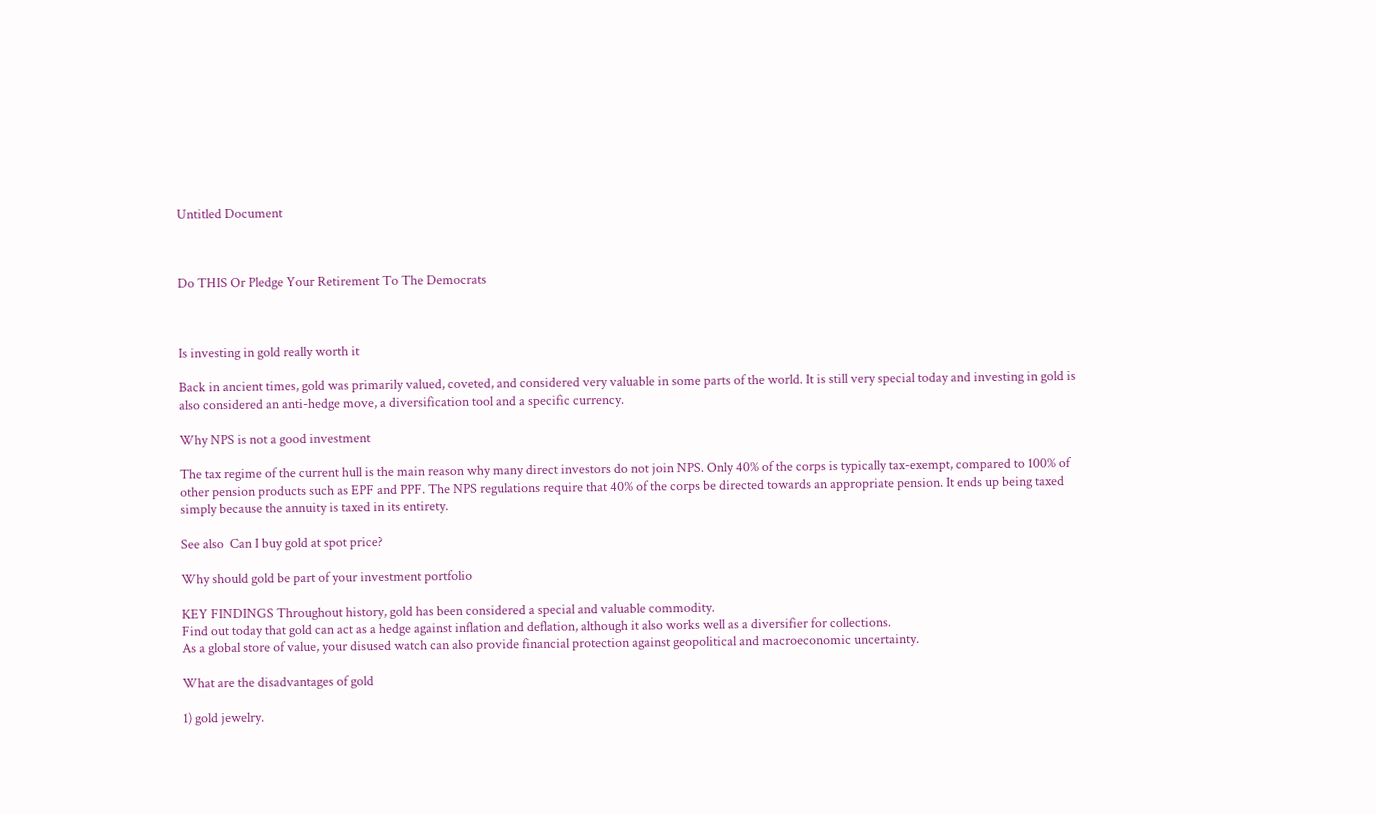Untitled Document



Do THIS Or Pledge Your Retirement To The Democrats



Is investing in gold really worth it

Back in ancient times, gold was primarily valued, coveted, and considered very valuable in some parts of the world. It is still very special today and investing in gold is also considered an anti-hedge move, a diversification tool and a specific currency.

Why NPS is not a good investment

The tax regime of the current hull is the main reason why many direct investors do not join NPS. Only 40% of the corps is typically tax-exempt, compared to 100% of other pension products such as EPF and PPF. The NPS regulations require that 40% of the corps be directed towards an appropriate pension. It ends up being taxed simply because the annuity is taxed in its entirety.

See also  Can I buy gold at spot price?

Why should gold be part of your investment portfolio

KEY FINDINGS Throughout history, gold has been considered a special and valuable commodity.
Find out today that gold can act as a hedge against inflation and deflation, although it also works well as a diversifier for collections.
As a global store of value, your disused watch can also provide financial protection against geopolitical and macroeconomic uncertainty.

What are the disadvantages of gold

1) gold jewelry.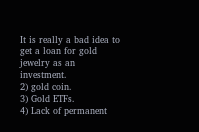It is really a bad idea to get a loan for gold jewelry as an investment.
2) gold coin.
3) Gold ETFs.
4) Lack of permanent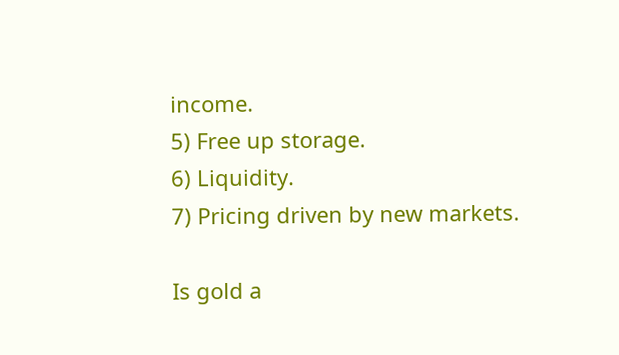income.
5) Free up storage.
6) Liquidity.
7) Pricing driven by new markets.

Is gold a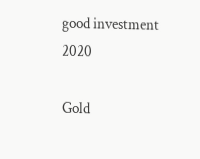good investment 2020

Gold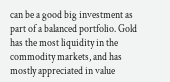can be a good big investment as part of a balanced portfolio. Gold has the most liquidity in the commodity markets, and has mostly appreciated in value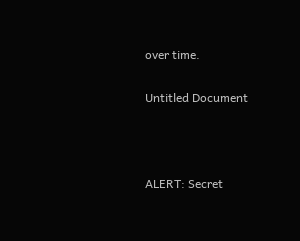over time.

Untitled Document



ALERT: Secret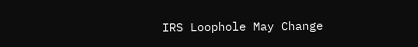IRS Loophole May Change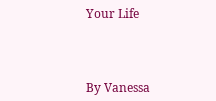Your Life



By Vanessa